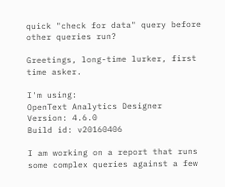quick "check for data" query before other queries run?

Greetings, long-time lurker, first time asker.

I'm using:
OpenText Analytics Designer
Version: 4.6.0
Build id: v20160406

I am working on a report that runs some complex queries against a few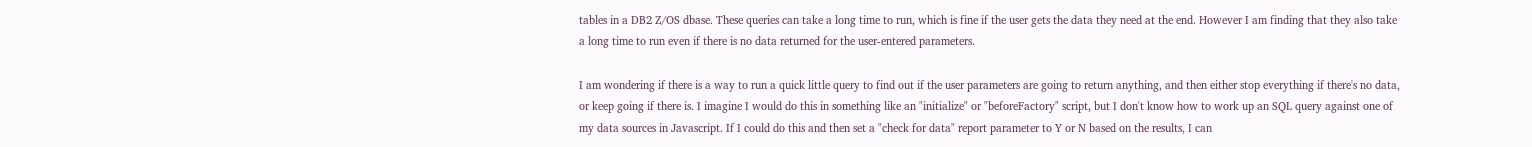tables in a DB2 Z/OS dbase. These queries can take a long time to run, which is fine if the user gets the data they need at the end. However I am finding that they also take a long time to run even if there is no data returned for the user-entered parameters.

I am wondering if there is a way to run a quick little query to find out if the user parameters are going to return anything, and then either stop everything if there's no data, or keep going if there is. I imagine I would do this in something like an "initialize" or "beforeFactory" script, but I don't know how to work up an SQL query against one of my data sources in Javascript. If I could do this and then set a "check for data" report parameter to Y or N based on the results, I can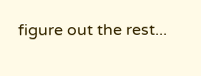figure out the rest...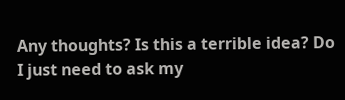Any thoughts? Is this a terrible idea? Do I just need to ask my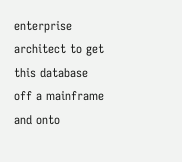enterprise architect to get this database off a mainframe and onto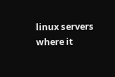linux servers where it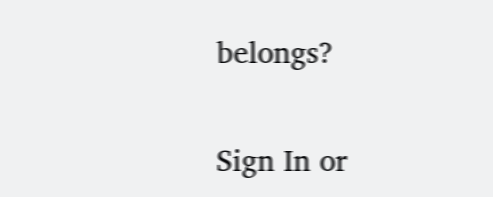belongs?

Sign In or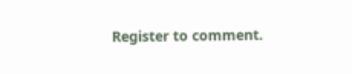Register to comment.